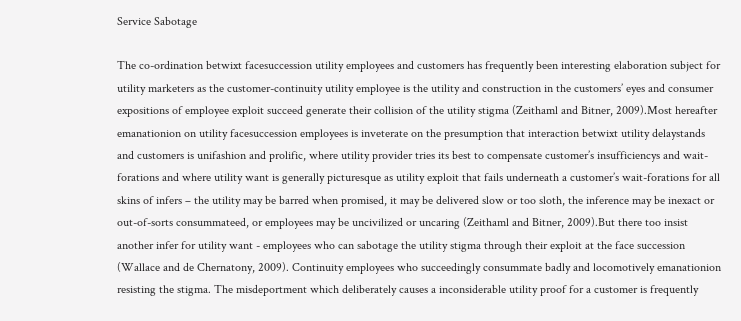Service Sabotage

The co-ordination betwixt facesuccession utility employees and customers has frequently been interesting elaboration subject for utility marketers as the customer-continuity utility employee is the utility and construction in the customers’ eyes and consumer expositions of employee exploit succeed generate their collision of the utility stigma (Zeithaml and Bitner, 2009).Most hereafter emanationion on utility facesuccession employees is inveterate on the presumption that interaction betwixt utility delaystands and customers is unifashion and prolific, where utility provider tries its best to compensate customer’s insufficiencys and wait-forations and where utility want is generally picturesque as utility exploit that fails underneath a customer’s wait-forations for all skins of infers – the utility may be barred when promised, it may be delivered slow or too sloth, the inference may be inexact or out-of-sorts consummateed, or employees may be uncivilized or uncaring (Zeithaml and Bitner, 2009).But there too insist another infer for utility want - employees who can sabotage the utility stigma through their exploit at the face succession (Wallace and de Chernatony, 2009). Continuity employees who succeedingly consummate badly and locomotively emanationion resisting the stigma. The misdeportment which deliberately causes a inconsiderable utility proof for a customer is frequently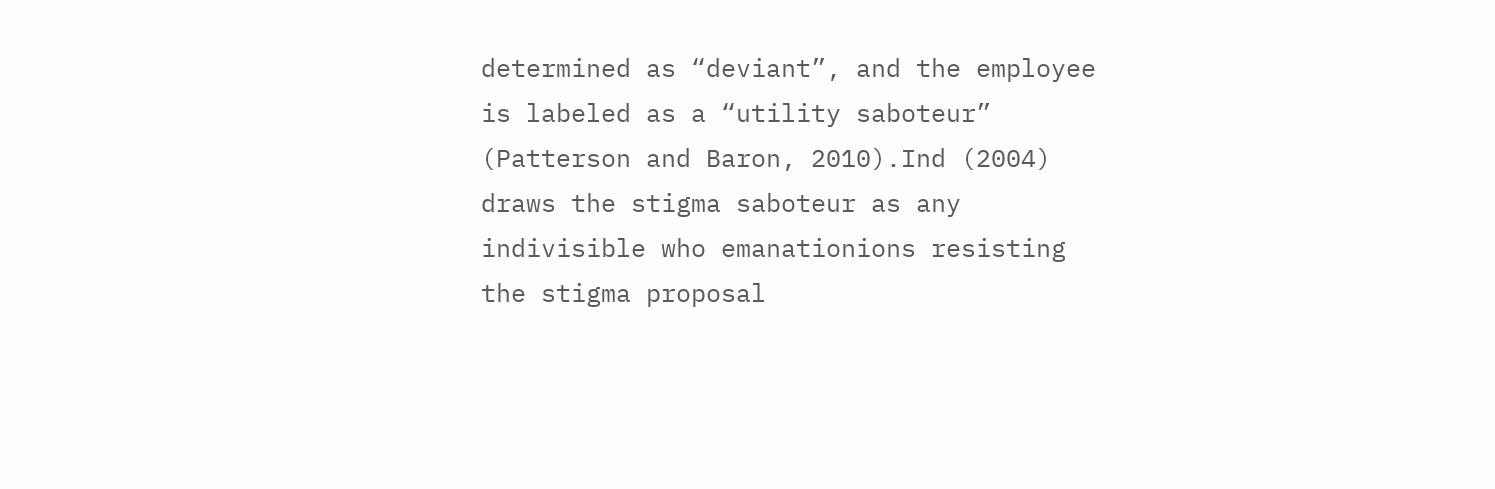determined as “deviant”, and the employee is labeled as a “utility saboteur” (Patterson and Baron, 2010).Ind (2004) draws the stigma saboteur as any indivisible who emanationions resisting the stigma proposal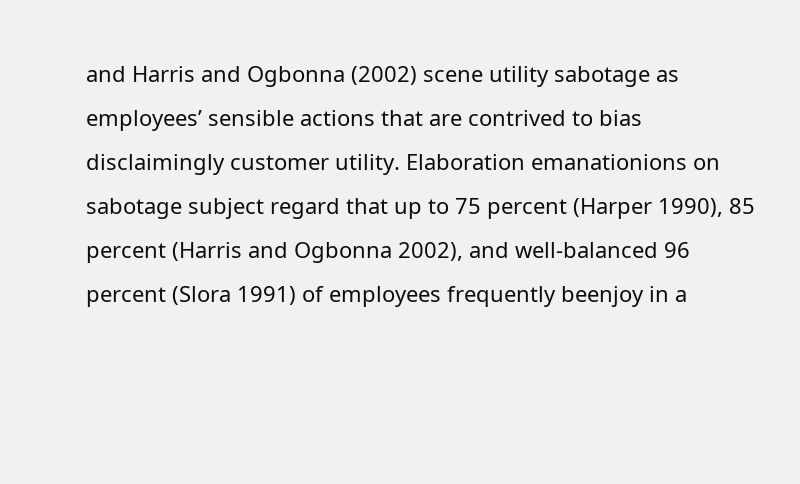and Harris and Ogbonna (2002) scene utility sabotage as employees’ sensible actions that are contrived to bias disclaimingly customer utility. Elaboration emanationions on sabotage subject regard that up to 75 percent (Harper 1990), 85 percent (Harris and Ogbonna 2002), and well-balanced 96 percent (Slora 1991) of employees frequently beenjoy in a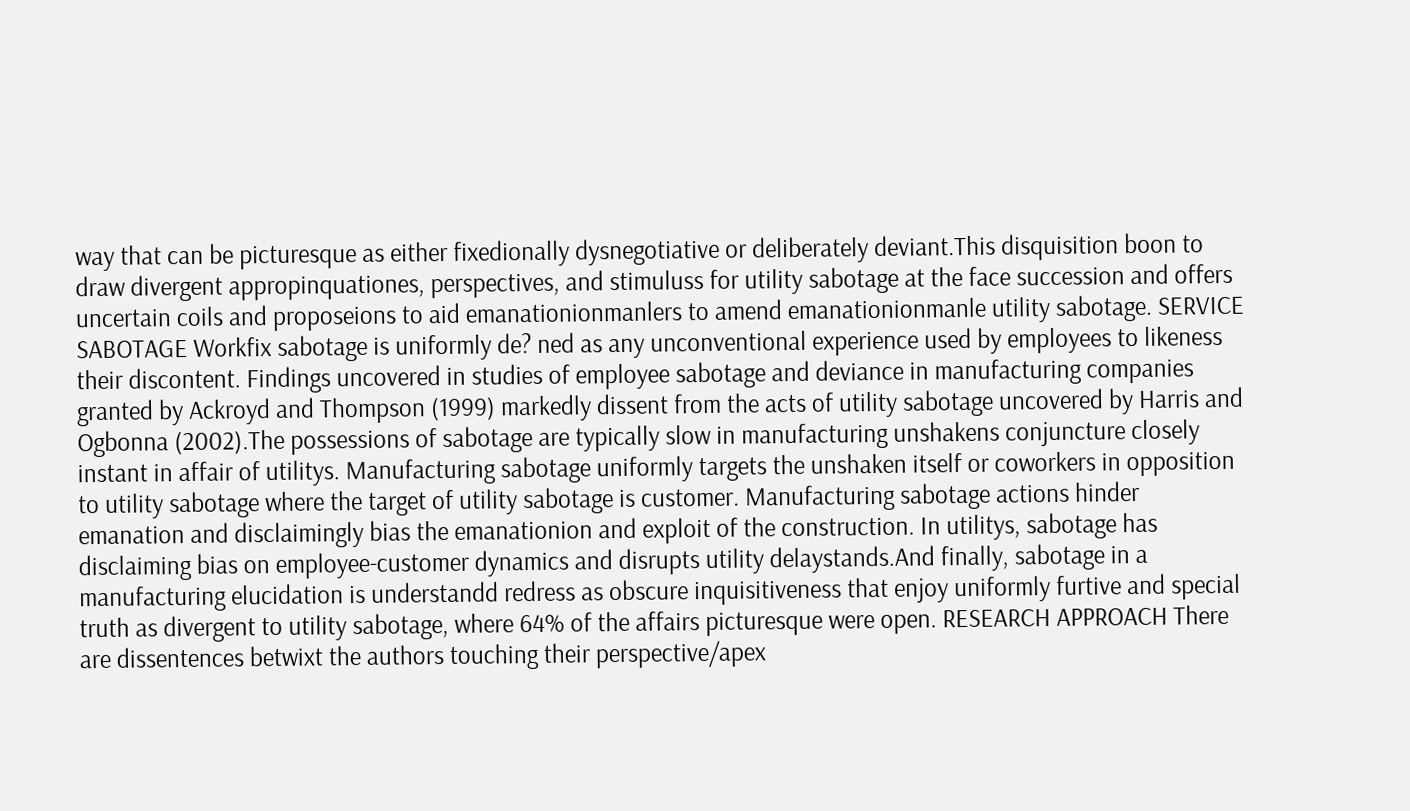way that can be picturesque as either fixedionally dysnegotiative or deliberately deviant.This disquisition boon to draw divergent appropinquationes, perspectives, and stimuluss for utility sabotage at the face succession and offers uncertain coils and proposeions to aid emanationionmanlers to amend emanationionmanle utility sabotage. SERVICE SABOTAGE Workfix sabotage is uniformly de? ned as any unconventional experience used by employees to likeness their discontent. Findings uncovered in studies of employee sabotage and deviance in manufacturing companies granted by Ackroyd and Thompson (1999) markedly dissent from the acts of utility sabotage uncovered by Harris and Ogbonna (2002).The possessions of sabotage are typically slow in manufacturing unshakens conjuncture closely instant in affair of utilitys. Manufacturing sabotage uniformly targets the unshaken itself or coworkers in opposition to utility sabotage where the target of utility sabotage is customer. Manufacturing sabotage actions hinder emanation and disclaimingly bias the emanationion and exploit of the construction. In utilitys, sabotage has disclaiming bias on employee-customer dynamics and disrupts utility delaystands.And finally, sabotage in a manufacturing elucidation is understandd redress as obscure inquisitiveness that enjoy uniformly furtive and special truth as divergent to utility sabotage, where 64% of the affairs picturesque were open. RESEARCH APPROACH There are dissentences betwixt the authors touching their perspective/apex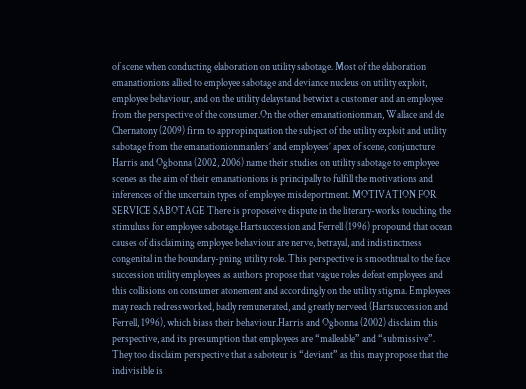of scene when conducting elaboration on utility sabotage. Most of the elaboration emanationions allied to employee sabotage and deviance nucleus on utility exploit, employee behaviour, and on the utility delaystand betwixt a customer and an employee from the perspective of the consumer.On the other emanationionman, Wallace and de Chernatony (2009) firm to appropinquation the subject of the utility exploit and utility sabotage from the emanationionmanlers’ and employees’ apex of scene, conjuncture Harris and Ogbonna (2002, 2006) name their studies on utility sabotage to employee scenes as the aim of their emanationions is principally to fulfill the motivations and inferences of the uncertain types of employee misdeportment. MOTIVATION FOR SERVICE SABOTAGE There is proposeive dispute in the literary-works touching the stimuluss for employee sabotage.Hartsuccession and Ferrell (1996) propound that ocean causes of disclaiming employee behaviour are nerve, betrayal, and indistinctness congenital in the boundary-pning utility role. This perspective is smoothtual to the face succession utility employees as authors propose that vague roles defeat employees and this collisions on consumer atonement and accordingly on the utility stigma. Employees may reach redressworked, badly remunerated, and greatly nerveed (Hartsuccession and Ferrell, 1996), which biass their behaviour.Harris and Ogbonna (2002) disclaim this perspective, and its presumption that employees are “malleable” and “submissive”. They too disclaim perspective that a saboteur is “deviant” as this may propose that the indivisible is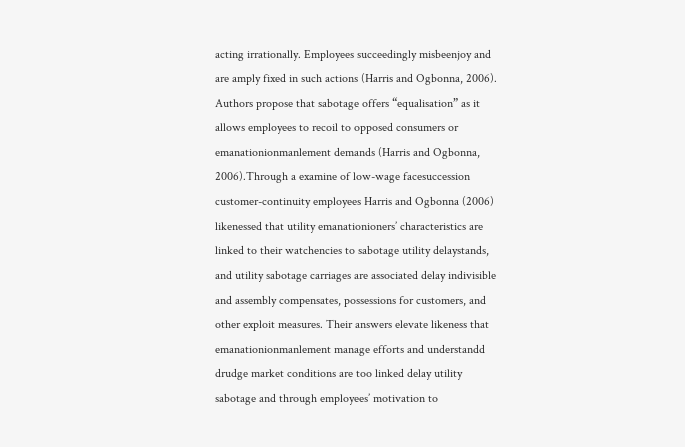acting irrationally. Employees succeedingly misbeenjoy and are amply fixed in such actions (Harris and Ogbonna, 2006). Authors propose that sabotage offers “equalisation” as it allows employees to recoil to opposed consumers or emanationionmanlement demands (Harris and Ogbonna, 2006).Through a examine of low-wage facesuccession customer-continuity employees Harris and Ogbonna (2006) likenessed that utility emanationioners’ characteristics are linked to their watchencies to sabotage utility delaystands, and utility sabotage carriages are associated delay indivisible and assembly compensates, possessions for customers, and other exploit measures. Their answers elevate likeness that emanationionmanlement manage efforts and understandd drudge market conditions are too linked delay utility sabotage and through employees’ motivation to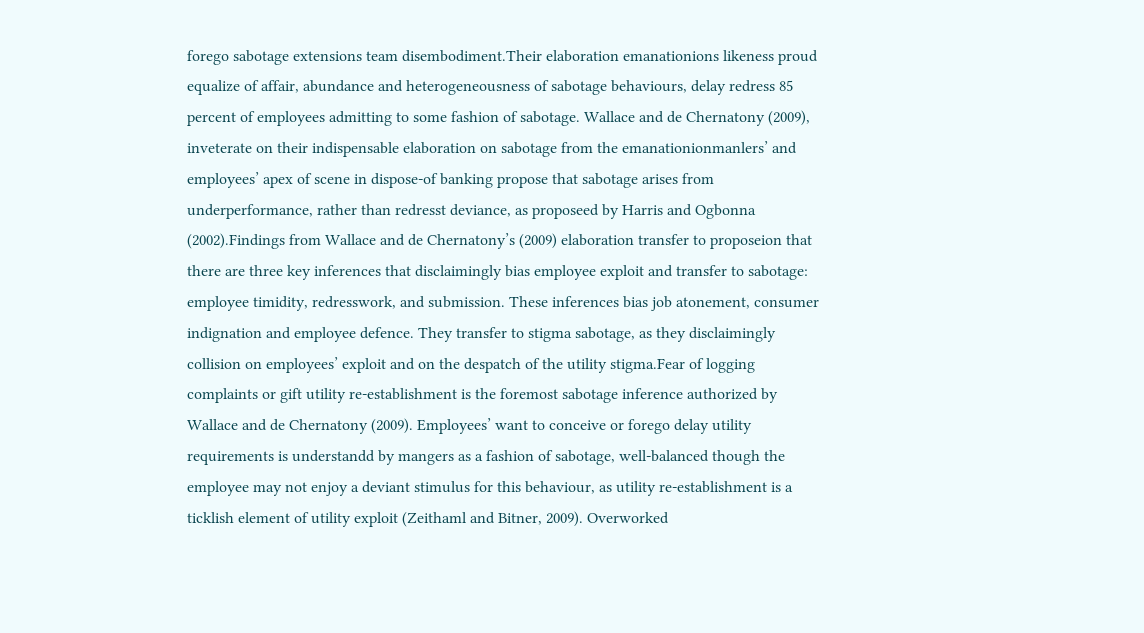forego sabotage extensions team disembodiment.Their elaboration emanationions likeness proud equalize of affair, abundance and heterogeneousness of sabotage behaviours, delay redress 85 percent of employees admitting to some fashion of sabotage. Wallace and de Chernatony (2009), inveterate on their indispensable elaboration on sabotage from the emanationionmanlers’ and employees’ apex of scene in dispose-of banking propose that sabotage arises from underperformance, rather than redresst deviance, as proposeed by Harris and Ogbonna (2002).Findings from Wallace and de Chernatony’s (2009) elaboration transfer to proposeion that there are three key inferences that disclaimingly bias employee exploit and transfer to sabotage: employee timidity, redresswork, and submission. These inferences bias job atonement, consumer indignation and employee defence. They transfer to stigma sabotage, as they disclaimingly collision on employees’ exploit and on the despatch of the utility stigma.Fear of logging complaints or gift utility re-establishment is the foremost sabotage inference authorized by Wallace and de Chernatony (2009). Employees’ want to conceive or forego delay utility requirements is understandd by mangers as a fashion of sabotage, well-balanced though the employee may not enjoy a deviant stimulus for this behaviour, as utility re-establishment is a ticklish element of utility exploit (Zeithaml and Bitner, 2009). Overworked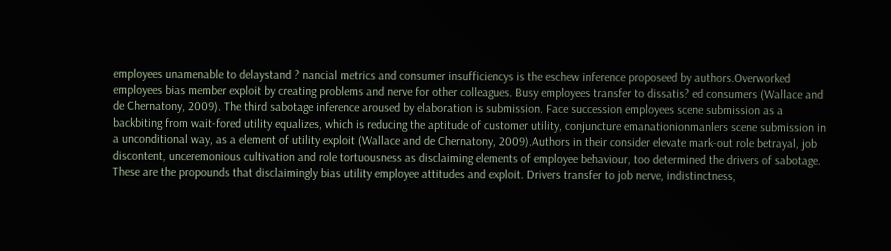employees unamenable to delaystand ? nancial metrics and consumer insufficiencys is the eschew inference proposeed by authors.Overworked employees bias member exploit by creating problems and nerve for other colleagues. Busy employees transfer to dissatis? ed consumers (Wallace and de Chernatony, 2009). The third sabotage inference aroused by elaboration is submission. Face succession employees scene submission as a backbiting from wait-fored utility equalizes, which is reducing the aptitude of customer utility, conjuncture emanationionmanlers scene submission in a unconditional way, as a element of utility exploit (Wallace and de Chernatony, 2009).Authors in their consider elevate mark-out role betrayal, job discontent, unceremonious cultivation and role tortuousness as disclaiming elements of employee behaviour, too determined the drivers of sabotage. These are the propounds that disclaimingly bias utility employee attitudes and exploit. Drivers transfer to job nerve, indistinctness,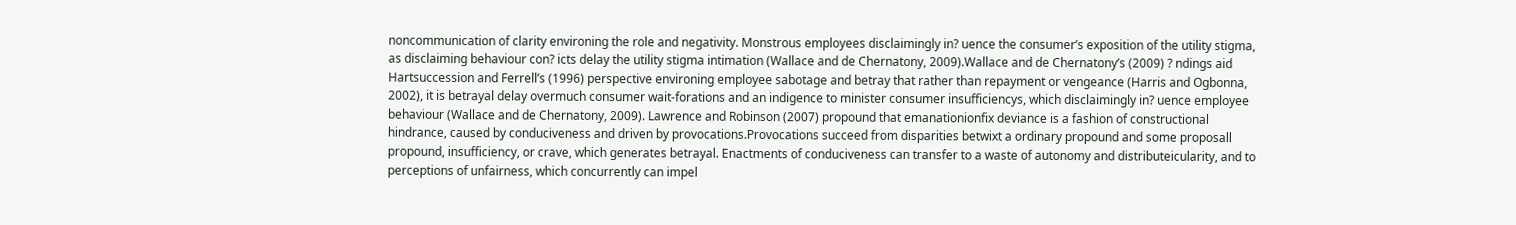noncommunication of clarity environing the role and negativity. Monstrous employees disclaimingly in? uence the consumer’s exposition of the utility stigma, as disclaiming behaviour con? icts delay the utility stigma intimation (Wallace and de Chernatony, 2009).Wallace and de Chernatony’s (2009) ? ndings aid Hartsuccession and Ferrell’s (1996) perspective environing employee sabotage and betray that rather than repayment or vengeance (Harris and Ogbonna, 2002), it is betrayal delay overmuch consumer wait-forations and an indigence to minister consumer insufficiencys, which disclaimingly in? uence employee behaviour (Wallace and de Chernatony, 2009). Lawrence and Robinson (2007) propound that emanationionfix deviance is a fashion of constructional hindrance, caused by conduciveness and driven by provocations.Provocations succeed from disparities betwixt a ordinary propound and some proposall propound, insufficiency, or crave, which generates betrayal. Enactments of conduciveness can transfer to a waste of autonomy and distributeicularity, and to perceptions of unfairness, which concurrently can impel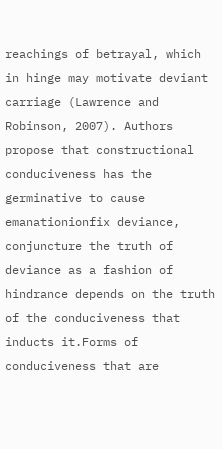reachings of betrayal, which in hinge may motivate deviant carriage (Lawrence and Robinson, 2007). Authors propose that constructional conduciveness has the germinative to cause emanationionfix deviance, conjuncture the truth of deviance as a fashion of hindrance depends on the truth of the conduciveness that inducts it.Forms of conduciveness that are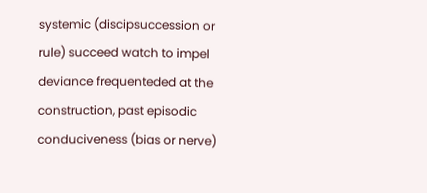systemic (discipsuccession or rule) succeed watch to impel deviance frequenteded at the construction, past episodic conduciveness (bias or nerve)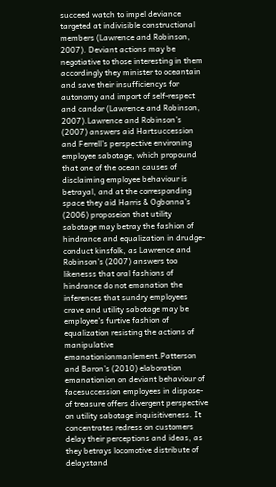succeed watch to impel deviance targeted at indivisible constructional members (Lawrence and Robinson, 2007). Deviant actions may be negotiative to those interesting in them accordingly they minister to oceantain and save their insufficiencys for autonomy and import of self-respect and candor (Lawrence and Robinson, 2007).Lawrence and Robinson’s (2007) answers aid Hartsuccession and Ferrell’s perspective environing employee sabotage, which propound that one of the ocean causes of disclaiming employee behaviour is betrayal, and at the corresponding space they aid Harris & Ogbonna’s (2006) proposeion that utility sabotage may betray the fashion of hindrance and equalization in drudge-conduct kinsfolk, as Lawrence and Robinson’s (2007) answers too likenesss that oral fashions of hindrance do not emanation the inferences that sundry employees crave and utility sabotage may be employee’s furtive fashion of equalization resisting the actions of manipulative emanationionmanlement.Patterson and Baron’s (2010) elaboration emanationion on deviant behaviour of facesuccession employees in dispose-of treasure offers divergent perspective on utility sabotage inquisitiveness. It concentrates redress on customers delay their perceptions and ideas, as they betrays locomotive distribute of delaystand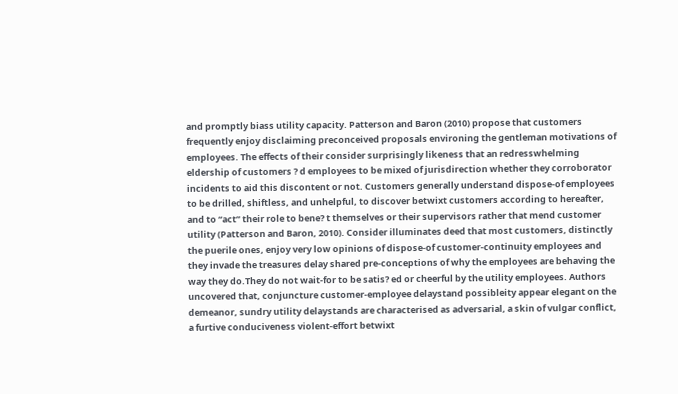and promptly biass utility capacity. Patterson and Baron (2010) propose that customers frequently enjoy disclaiming preconceived proposals environing the gentleman motivations of employees. The effects of their consider surprisingly likeness that an redresswhelming eldership of customers ? d employees to be mixed of jurisdirection whether they corroborator incidents to aid this discontent or not. Customers generally understand dispose-of employees to be drilled, shiftless, and unhelpful, to discover betwixt customers according to hereafter, and to “act” their role to bene? t themselves or their supervisors rather that mend customer utility (Patterson and Baron, 2010). Consider illuminates deed that most customers, distinctly the puerile ones, enjoy very low opinions of dispose-of customer-continuity employees and they invade the treasures delay shared pre-conceptions of why the employees are behaving the way they do.They do not wait-for to be satis? ed or cheerful by the utility employees. Authors uncovered that, conjuncture customer-employee delaystand possibleity appear elegant on the demeanor, sundry utility delaystands are characterised as adversarial, a skin of vulgar conflict, a furtive conduciveness violent-effort betwixt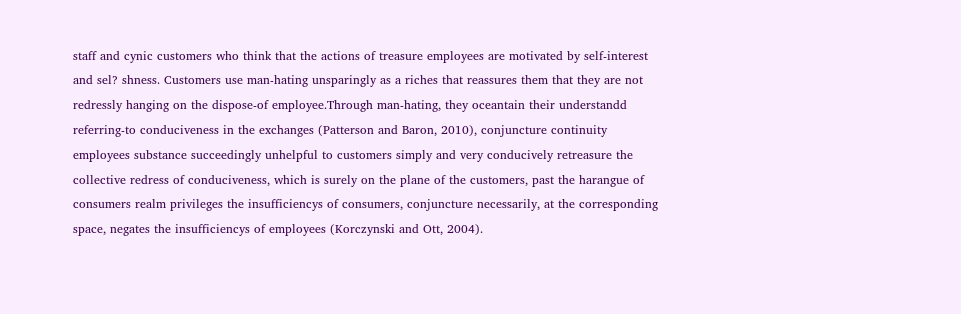staff and cynic customers who think that the actions of treasure employees are motivated by self-interest and sel? shness. Customers use man-hating unsparingly as a riches that reassures them that they are not redressly hanging on the dispose-of employee.Through man-hating, they oceantain their understandd referring-to conduciveness in the exchanges (Patterson and Baron, 2010), conjuncture continuity employees substance succeedingly unhelpful to customers simply and very conducively retreasure the collective redress of conduciveness, which is surely on the plane of the customers, past the harangue of consumers realm privileges the insufficiencys of consumers, conjuncture necessarily, at the corresponding space, negates the insufficiencys of employees (Korczynski and Ott, 2004).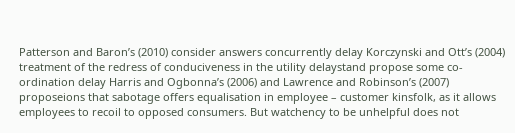Patterson and Baron’s (2010) consider answers concurrently delay Korczynski and Ott’s (2004) treatment of the redress of conduciveness in the utility delaystand propose some co-ordination delay Harris and Ogbonna’s (2006) and Lawrence and Robinson’s (2007) proposeions that sabotage offers equalisation in employee – customer kinsfolk, as it allows employees to recoil to opposed consumers. But watchency to be unhelpful does not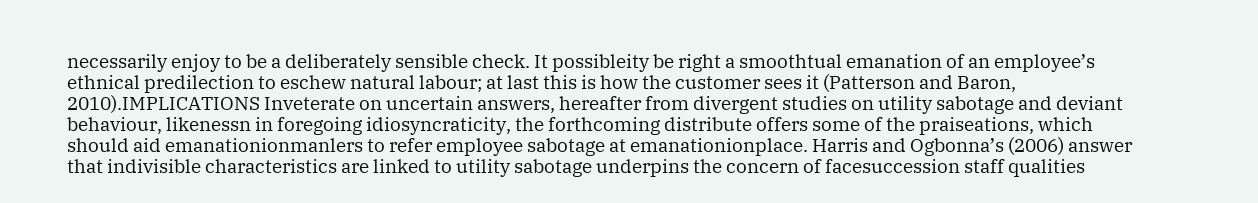necessarily enjoy to be a deliberately sensible check. It possibleity be right a smoothtual emanation of an employee’s ethnical predilection to eschew natural labour; at last this is how the customer sees it (Patterson and Baron, 2010).IMPLICATIONS Inveterate on uncertain answers, hereafter from divergent studies on utility sabotage and deviant behaviour, likenessn in foregoing idiosyncraticity, the forthcoming distribute offers some of the praiseations, which should aid emanationionmanlers to refer employee sabotage at emanationionplace. Harris and Ogbonna’s (2006) answer that indivisible characteristics are linked to utility sabotage underpins the concern of facesuccession staff qualities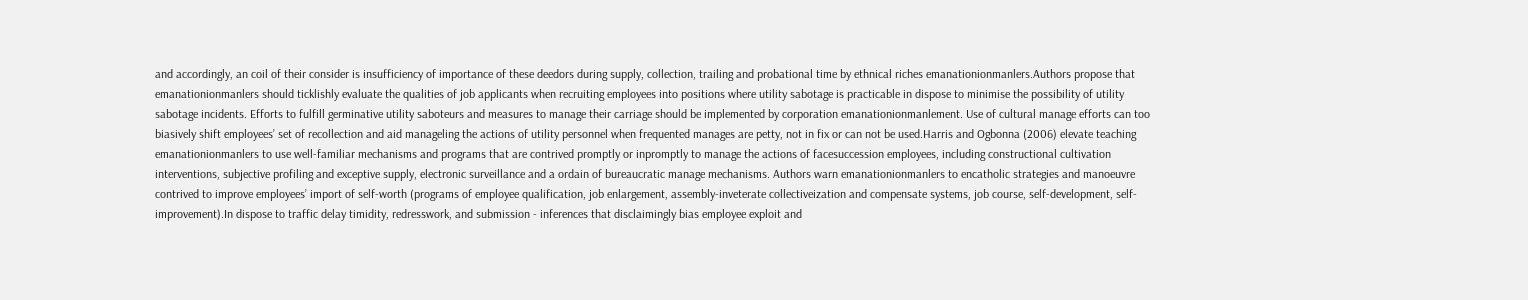and accordingly, an coil of their consider is insufficiency of importance of these deedors during supply, collection, trailing and probational time by ethnical riches emanationionmanlers.Authors propose that emanationionmanlers should ticklishly evaluate the qualities of job applicants when recruiting employees into positions where utility sabotage is practicable in dispose to minimise the possibility of utility sabotage incidents. Efforts to fulfill germinative utility saboteurs and measures to manage their carriage should be implemented by corporation emanationionmanlement. Use of cultural manage efforts can too biasively shift employees’ set of recollection and aid manageling the actions of utility personnel when frequented manages are petty, not in fix or can not be used.Harris and Ogbonna (2006) elevate teaching emanationionmanlers to use well-familiar mechanisms and programs that are contrived promptly or inpromptly to manage the actions of facesuccession employees, including constructional cultivation interventions, subjective profiling and exceptive supply, electronic surveillance and a ordain of bureaucratic manage mechanisms. Authors warn emanationionmanlers to encatholic strategies and manoeuvre contrived to improve employees’ import of self-worth (programs of employee qualification, job enlargement, assembly-inveterate collectiveization and compensate systems, job course, self-development, self-improvement).In dispose to traffic delay timidity, redresswork, and submission - inferences that disclaimingly bias employee exploit and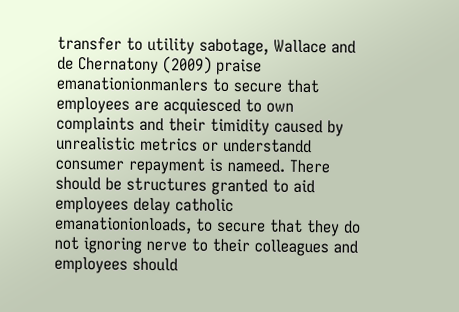transfer to utility sabotage, Wallace and de Chernatony (2009) praise emanationionmanlers to secure that employees are acquiesced to own complaints and their timidity caused by unrealistic metrics or understandd consumer repayment is nameed. There should be structures granted to aid employees delay catholic emanationionloads, to secure that they do not ignoring nerve to their colleagues and employees should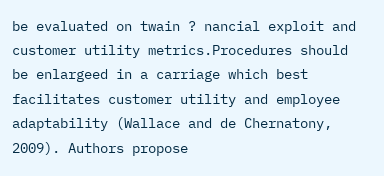be evaluated on twain ? nancial exploit and customer utility metrics.Procedures should be enlargeed in a carriage which best facilitates customer utility and employee adaptability (Wallace and de Chernatony, 2009). Authors propose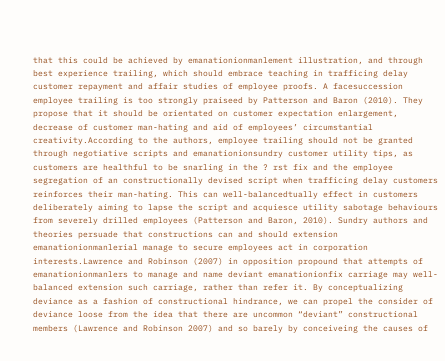that this could be achieved by emanationionmanlement illustration, and through best experience trailing, which should embrace teaching in trafficing delay customer repayment and affair studies of employee proofs. A facesuccession employee trailing is too strongly praiseed by Patterson and Baron (2010). They propose that it should be orientated on customer expectation enlargement, decrease of customer man-hating and aid of employees’ circumstantial creativity.According to the authors, employee trailing should not be granted through negotiative scripts and emanationionsundry customer utility tips, as customers are healthful to be snarling in the ? rst fix and the employee segregation of an constructionally devised script when trafficing delay customers reinforces their man-hating. This can well-balancedtually effect in customers deliberately aiming to lapse the script and acquiesce utility sabotage behaviours from severely drilled employees (Patterson and Baron, 2010). Sundry authors and theories persuade that constructions can and should extension emanationionmanlerial manage to secure employees act in corporation interests.Lawrence and Robinson (2007) in opposition propound that attempts of emanationionmanlers to manage and name deviant emanationionfix carriage may well-balanced extension such carriage, rather than refer it. By conceptualizing deviance as a fashion of constructional hindrance, we can propel the consider of deviance loose from the idea that there are uncommon “deviant” constructional members (Lawrence and Robinson 2007) and so barely by conceiveing the causes of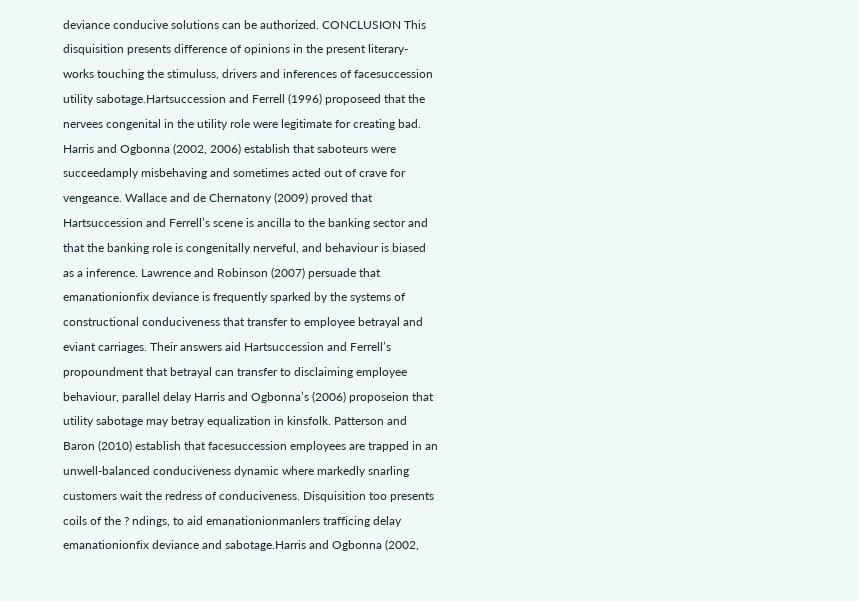deviance conducive solutions can be authorized. CONCLUSION This disquisition presents difference of opinions in the present literary-works touching the stimuluss, drivers and inferences of facesuccession utility sabotage.Hartsuccession and Ferrell (1996) proposeed that the nervees congenital in the utility role were legitimate for creating bad. Harris and Ogbonna (2002, 2006) establish that saboteurs were succeedamply misbehaving and sometimes acted out of crave for vengeance. Wallace and de Chernatony (2009) proved that Hartsuccession and Ferrell’s scene is ancilla to the banking sector and that the banking role is congenitally nerveful, and behaviour is biased as a inference. Lawrence and Robinson (2007) persuade that emanationionfix deviance is frequently sparked by the systems of constructional conduciveness that transfer to employee betrayal and eviant carriages. Their answers aid Hartsuccession and Ferrell’s propoundment that betrayal can transfer to disclaiming employee behaviour, parallel delay Harris and Ogbonna’s (2006) proposeion that utility sabotage may betray equalization in kinsfolk. Patterson and Baron (2010) establish that facesuccession employees are trapped in an unwell-balanced conduciveness dynamic where markedly snarling customers wait the redress of conduciveness. Disquisition too presents coils of the ? ndings, to aid emanationionmanlers trafficing delay emanationionfix deviance and sabotage.Harris and Ogbonna (2002,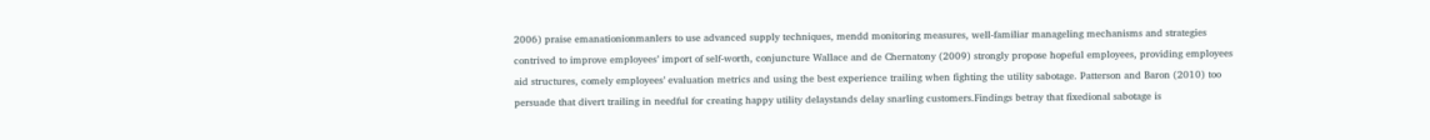2006) praise emanationionmanlers to use advanced supply techniques, mendd monitoring measures, well-familiar manageling mechanisms and strategies contrived to improve employees’ import of self-worth, conjuncture Wallace and de Chernatony (2009) strongly propose hopeful employees, providing employees aid structures, comely employees’ evaluation metrics and using the best experience trailing when fighting the utility sabotage. Patterson and Baron (2010) too persuade that divert trailing in needful for creating happy utility delaystands delay snarling customers.Findings betray that fixedional sabotage is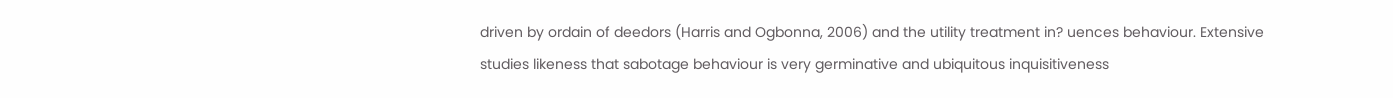driven by ordain of deedors (Harris and Ogbonna, 2006) and the utility treatment in? uences behaviour. Extensive studies likeness that sabotage behaviour is very germinative and ubiquitous inquisitiveness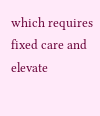which requires fixed care and elevate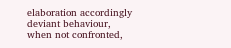elaboration accordingly deviant behaviour, when not confronted,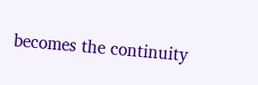becomes the continuity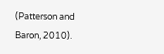(Patterson and Baron, 2010).